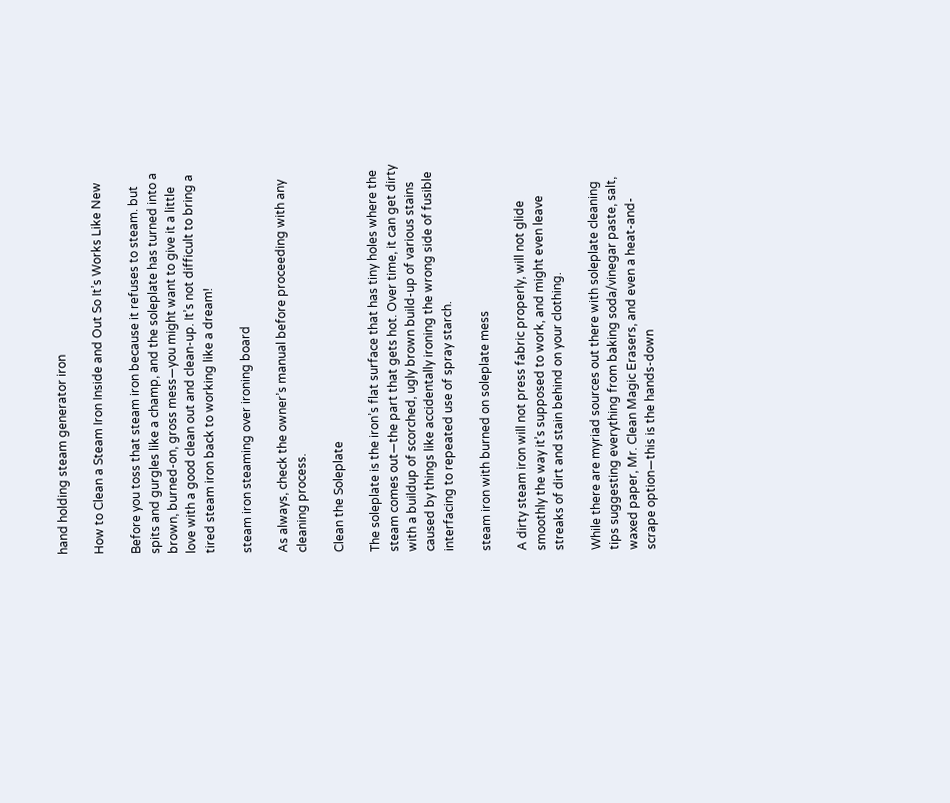hand holding steam generator iron

How to Clean a Steam Iron Inside and Out So It’s Works Like New

Before you toss that steam iron because it refuses to steam. but spits and gurgles like a champ, and the soleplate has turned into a brown, burned-on, gross mess—you might want to give it a little love with a good clean out and clean-up. It’s not difficult to bring a tired steam iron back to working like a dream!

steam iron steaming over ironing board

As always, check the owner’s manual before proceeding with any cleaning process.

Clean the Soleplate

The soleplate is the iron’s flat surface that has tiny holes where the steam comes out—the part that gets hot. Over time, it can get dirty with a buildup of scorched, ugly brown build-up of various stains caused by things like accidentally ironing the wrong side of fusible interfacing to repeated use of spray starch.

steam iron with burned on soleplate mess

A dirty steam iron will not press fabric properly, will not glide smoothly the way it’s supposed to work, and might even leave streaks of dirt and stain behind on your clothing.

While there are myriad sources out there with soleplate cleaning tips suggesting everything from baking soda/vinegar paste, salt, waxed paper, Mr. Clean Magic Erasers, and even a heat-and-scrape option—this is the hands-down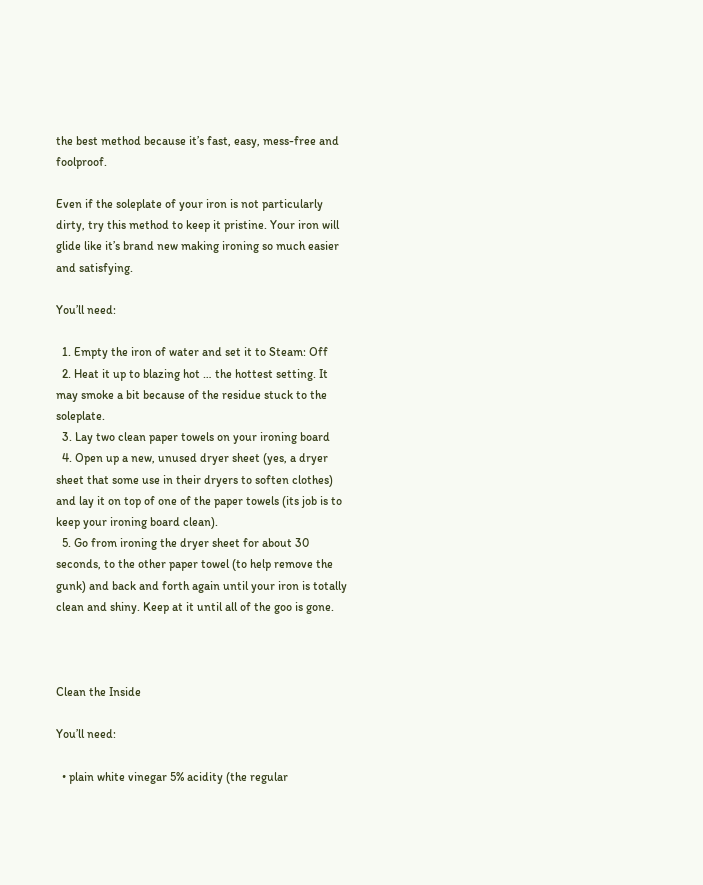the best method because it’s fast, easy, mess-free and foolproof.

Even if the soleplate of your iron is not particularly dirty, try this method to keep it pristine. Your iron will glide like it’s brand new making ironing so much easier and satisfying.

You’ll need:

  1. Empty the iron of water and set it to Steam: Off
  2. Heat it up to blazing hot … the hottest setting. It may smoke a bit because of the residue stuck to the soleplate.
  3. Lay two clean paper towels on your ironing board
  4. Open up a new, unused dryer sheet (yes, a dryer sheet that some use in their dryers to soften clothes) and lay it on top of one of the paper towels (its job is to keep your ironing board clean).
  5. Go from ironing the dryer sheet for about 30 seconds, to the other paper towel (to help remove the gunk) and back and forth again until your iron is totally clean and shiny. Keep at it until all of the goo is gone.



Clean the Inside

You’ll need:

  • plain white vinegar 5% acidity (the regular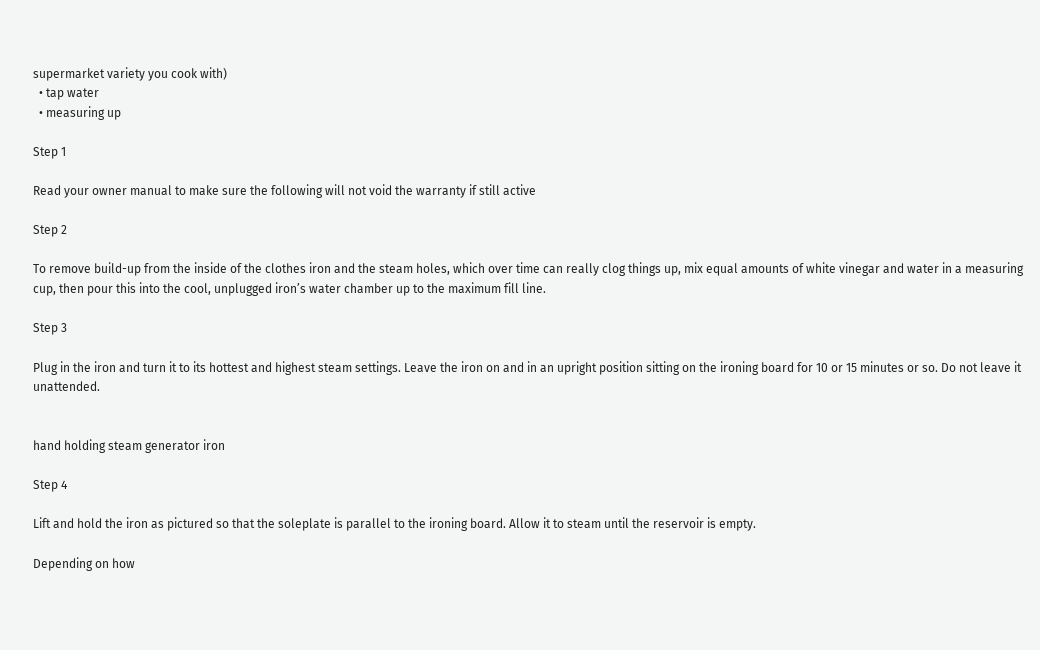supermarket variety you cook with)
  • tap water
  • measuring up

Step 1

Read your owner manual to make sure the following will not void the warranty if still active

Step 2

To remove build-up from the inside of the clothes iron and the steam holes, which over time can really clog things up, mix equal amounts of white vinegar and water in a measuring cup, then pour this into the cool, unplugged iron’s water chamber up to the maximum fill line.

Step 3

Plug in the iron and turn it to its hottest and highest steam settings. Leave the iron on and in an upright position sitting on the ironing board for 10 or 15 minutes or so. Do not leave it unattended.


hand holding steam generator iron

Step 4

Lift and hold the iron as pictured so that the soleplate is parallel to the ironing board. Allow it to steam until the reservoir is empty.

Depending on how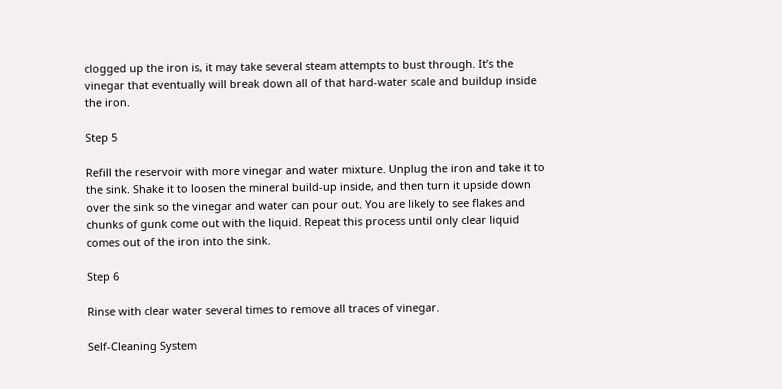clogged up the iron is, it may take several steam attempts to bust through. It’s the vinegar that eventually will break down all of that hard-water scale and buildup inside the iron.

Step 5

Refill the reservoir with more vinegar and water mixture. Unplug the iron and take it to the sink. Shake it to loosen the mineral build-up inside, and then turn it upside down over the sink so the vinegar and water can pour out. You are likely to see flakes and chunks of gunk come out with the liquid. Repeat this process until only clear liquid comes out of the iron into the sink.

Step 6

Rinse with clear water several times to remove all traces of vinegar.

Self-Cleaning System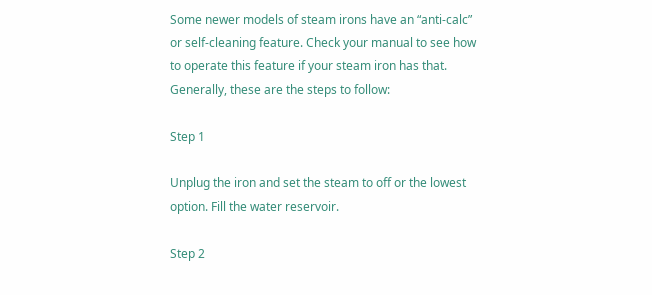Some newer models of steam irons have an “anti-calc” or self-cleaning feature. Check your manual to see how to operate this feature if your steam iron has that. Generally, these are the steps to follow:

Step 1

Unplug the iron and set the steam to off or the lowest option. Fill the water reservoir.

Step 2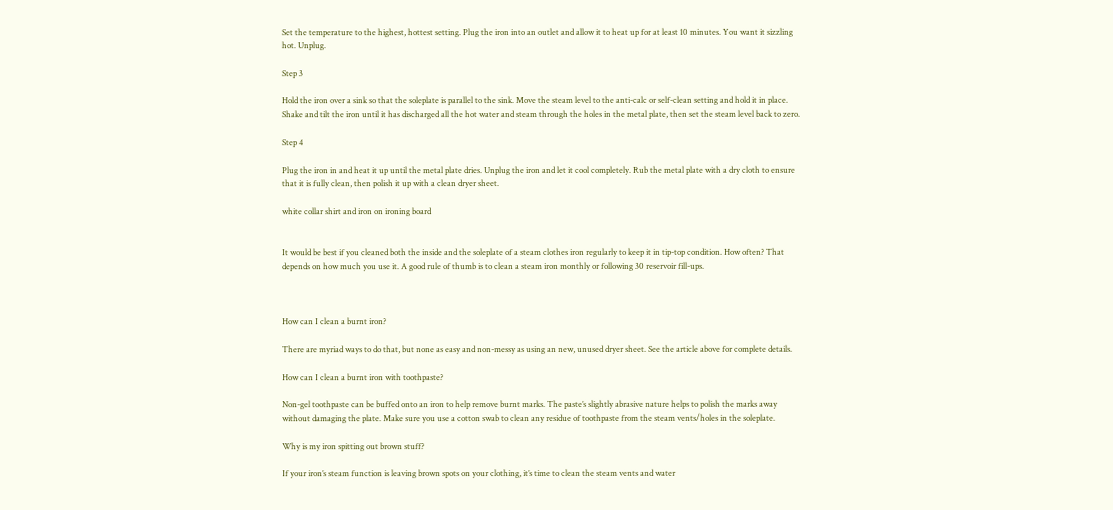Set the temperature to the highest, hottest setting. Plug the iron into an outlet and allow it to heat up for at least 10 minutes. You want it sizzling hot. Unplug.

Step 3

Hold the iron over a sink so that the soleplate is parallel to the sink. Move the steam level to the anti-calc or self-clean setting and hold it in place. Shake and tilt the iron until it has discharged all the hot water and steam through the holes in the metal plate, then set the steam level back to zero.

Step 4

Plug the iron in and heat it up until the metal plate dries. Unplug the iron and let it cool completely. Rub the metal plate with a dry cloth to ensure that it is fully clean, then polish it up with a clean dryer sheet.

white collar shirt and iron on ironing board


It would be best if you cleaned both the inside and the soleplate of a steam clothes iron regularly to keep it in tip-top condition. How often? That depends on how much you use it. A good rule of thumb is to clean a steam iron monthly or following 30 reservoir fill-ups.



How can I clean a burnt iron?

There are myriad ways to do that, but none as easy and non-messy as using an new, unused dryer sheet. See the article above for complete details.

How can I clean a burnt iron with toothpaste?

Non-gel toothpaste can be buffed onto an iron to help remove burnt marks. The paste’s slightly abrasive nature helps to polish the marks away without damaging the plate. Make sure you use a cotton swab to clean any residue of toothpaste from the steam vents/holes in the soleplate.

Why is my iron spitting out brown stuff?

If your iron’s steam function is leaving brown spots on your clothing, it’s time to clean the steam vents and water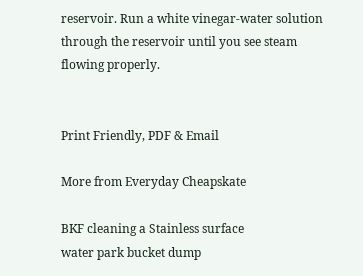reservoir. Run a white vinegar-water solution through the reservoir until you see steam flowing properly.


Print Friendly, PDF & Email

More from Everyday Cheapskate

BKF cleaning a Stainless surface
water park bucket dump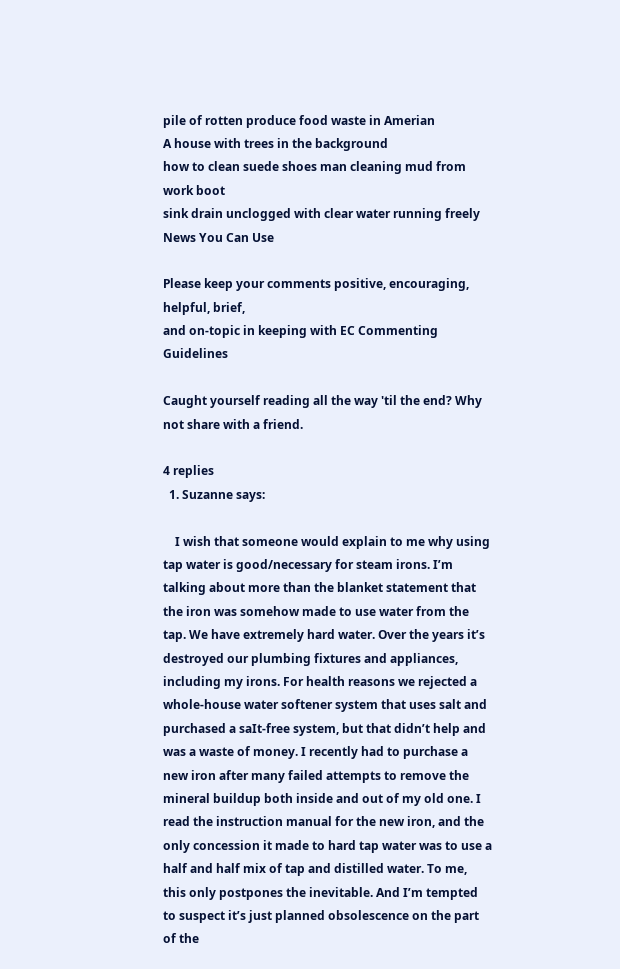pile of rotten produce food waste in Amerian
A house with trees in the background
how to clean suede shoes man cleaning mud from work boot
sink drain unclogged with clear water running freely
News You Can Use

Please keep your comments positive, encouraging, helpful, brief,
and on-topic in keeping with EC Commenting Guidelines

Caught yourself reading all the way 'til the end? Why not share with a friend.

4 replies
  1. Suzanne says:

    I wish that someone would explain to me why using tap water is good/necessary for steam irons. I’m talking about more than the blanket statement that the iron was somehow made to use water from the tap. We have extremely hard water. Over the years it’s destroyed our plumbing fixtures and appliances, including my irons. For health reasons we rejected a whole-house water softener system that uses salt and purchased a saIt-free system, but that didn’t help and was a waste of money. I recently had to purchase a new iron after many failed attempts to remove the mineral buildup both inside and out of my old one. I read the instruction manual for the new iron, and the only concession it made to hard tap water was to use a half and half mix of tap and distilled water. To me, this only postpones the inevitable. And I’m tempted to suspect it’s just planned obsolescence on the part of the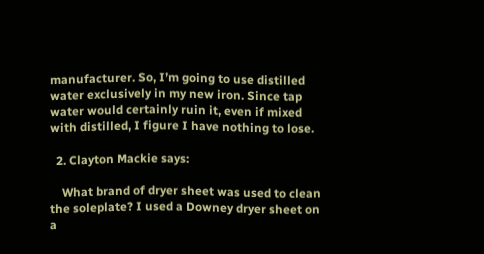manufacturer. So, I’m going to use distilled water exclusively in my new iron. Since tap water would certainly ruin it, even if mixed with distilled, I figure I have nothing to lose.

  2. Clayton Mackie says:

    What brand of dryer sheet was used to clean the soleplate? I used a Downey dryer sheet on a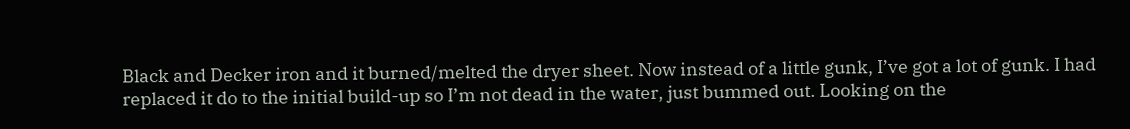Black and Decker iron and it burned/melted the dryer sheet. Now instead of a little gunk, I’ve got a lot of gunk. I had replaced it do to the initial build-up so I’m not dead in the water, just bummed out. Looking on the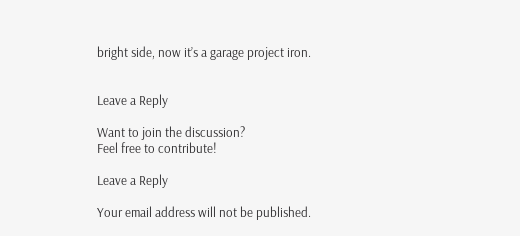bright side, now it’s a garage project iron.


Leave a Reply

Want to join the discussion?
Feel free to contribute!

Leave a Reply

Your email address will not be published.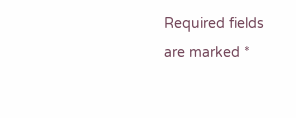Required fields are marked *